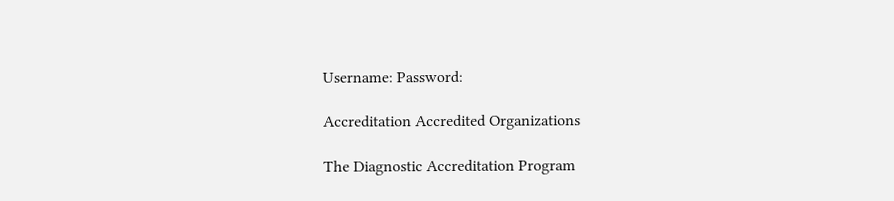Username: Password:

Accreditation Accredited Organizations

The Diagnostic Accreditation Program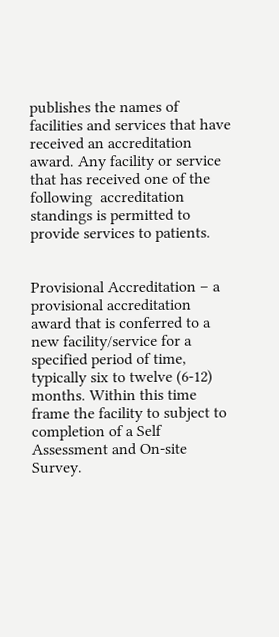publishes the names of facilities and services that have received an accreditation award. Any facility or service that has received one of the following  accreditation standings is permitted to provide services to patients.


Provisional Accreditation – a provisional accreditation award that is conferred to a new facility/service for a specified period of time, typically six to twelve (6-12) months. Within this time frame the facility to subject to completion of a Self Assessment and On-site Survey.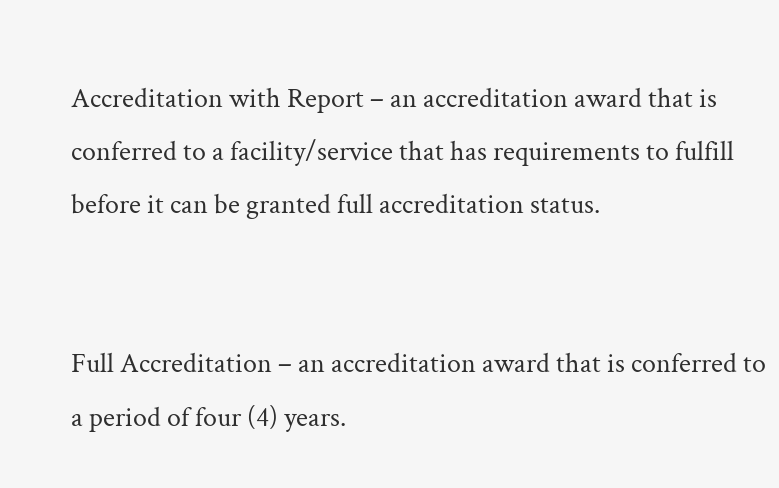Accreditation with Report – an accreditation award that is conferred to a facility/service that has requirements to fulfill before it can be granted full accreditation status.


Full Accreditation – an accreditation award that is conferred to a period of four (4) years.